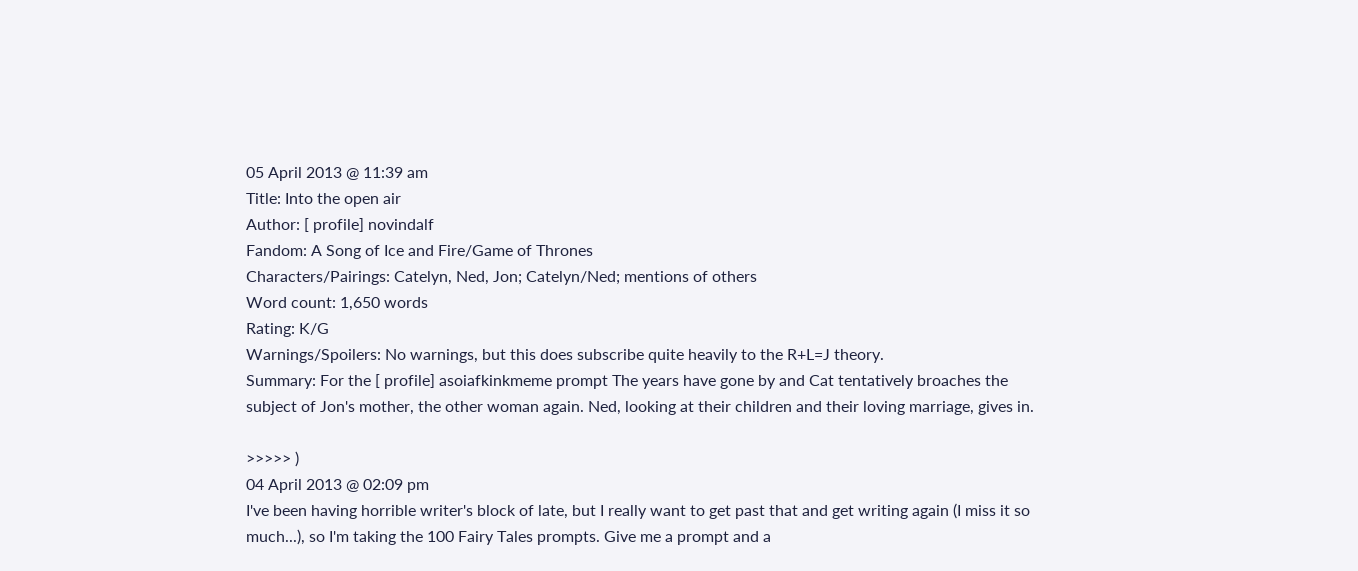05 April 2013 @ 11:39 am
Title: Into the open air
Author: [ profile] novindalf
Fandom: A Song of Ice and Fire/Game of Thrones
Characters/Pairings: Catelyn, Ned, Jon; Catelyn/Ned; mentions of others
Word count: 1,650 words
Rating: K/G
Warnings/Spoilers: No warnings, but this does subscribe quite heavily to the R+L=J theory.
Summary: For the [ profile] asoiafkinkmeme prompt The years have gone by and Cat tentatively broaches the subject of Jon's mother, the other woman again. Ned, looking at their children and their loving marriage, gives in.

>>>>> )
04 April 2013 @ 02:09 pm
I've been having horrible writer's block of late, but I really want to get past that and get writing again (I miss it so much...), so I'm taking the 100 Fairy Tales prompts. Give me a prompt and a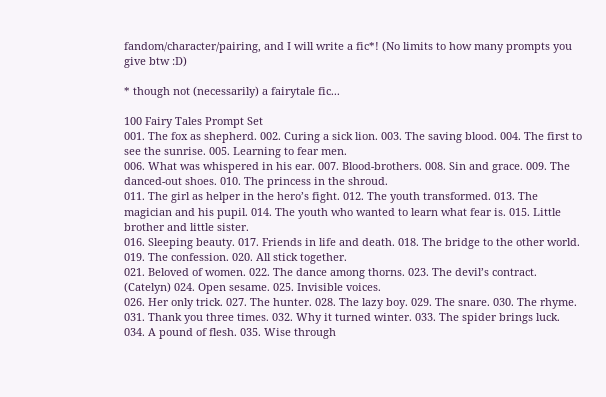fandom/character/pairing, and I will write a fic*! (No limits to how many prompts you give btw :D)

* though not (necessarily) a fairytale fic...

100 Fairy Tales Prompt Set
001. The fox as shepherd. 002. Curing a sick lion. 003. The saving blood. 004. The first to see the sunrise. 005. Learning to fear men.
006. What was whispered in his ear. 007. Blood-brothers. 008. Sin and grace. 009. The danced-out shoes. 010. The princess in the shroud.
011. The girl as helper in the hero’s fight. 012. The youth transformed. 013. The magician and his pupil. 014. The youth who wanted to learn what fear is. 015. Little brother and little sister.
016. Sleeping beauty. 017. Friends in life and death. 018. The bridge to the other world. 019. The confession. 020. All stick together.
021. Beloved of women. 022. The dance among thorns. 023. The devil’s contract. (Catelyn) 024. Open sesame. 025. Invisible voices.
026. Her only trick. 027. The hunter. 028. The lazy boy. 029. The snare. 030. The rhyme.
031. Thank you three times. 032. Why it turned winter. 033. The spider brings luck. 034. A pound of flesh. 035. Wise through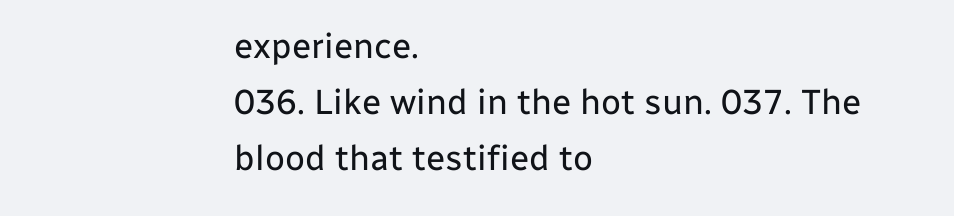experience.
036. Like wind in the hot sun. 037. The blood that testified to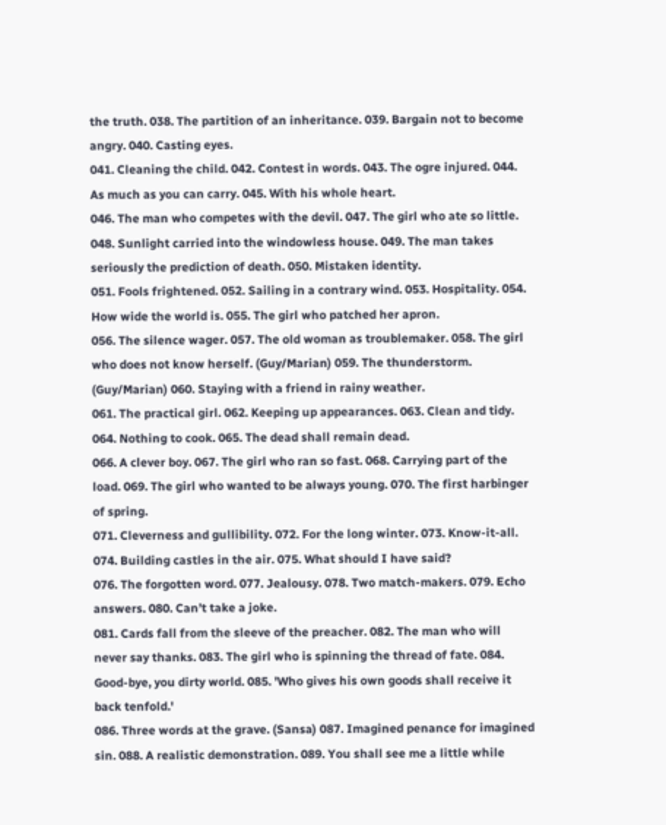the truth. 038. The partition of an inheritance. 039. Bargain not to become angry. 040. Casting eyes.
041. Cleaning the child. 042. Contest in words. 043. The ogre injured. 044. As much as you can carry. 045. With his whole heart.
046. The man who competes with the devil. 047. The girl who ate so little. 048. Sunlight carried into the windowless house. 049. The man takes seriously the prediction of death. 050. Mistaken identity.
051. Fools frightened. 052. Sailing in a contrary wind. 053. Hospitality. 054. How wide the world is. 055. The girl who patched her apron.
056. The silence wager. 057. The old woman as troublemaker. 058. The girl who does not know herself. (Guy/Marian) 059. The thunderstorm. (Guy/Marian) 060. Staying with a friend in rainy weather.
061. The practical girl. 062. Keeping up appearances. 063. Clean and tidy. 064. Nothing to cook. 065. The dead shall remain dead.
066. A clever boy. 067. The girl who ran so fast. 068. Carrying part of the load. 069. The girl who wanted to be always young. 070. The first harbinger of spring.
071. Cleverness and gullibility. 072. For the long winter. 073. Know-it-all. 074. Building castles in the air. 075. What should I have said?
076. The forgotten word. 077. Jealousy. 078. Two match-makers. 079. Echo answers. 080. Can’t take a joke.
081. Cards fall from the sleeve of the preacher. 082. The man who will never say thanks. 083. The girl who is spinning the thread of fate. 084. Good-bye, you dirty world. 085. 'Who gives his own goods shall receive it back tenfold.'
086. Three words at the grave. (Sansa) 087. Imagined penance for imagined sin. 088. A realistic demonstration. 089. You shall see me a little while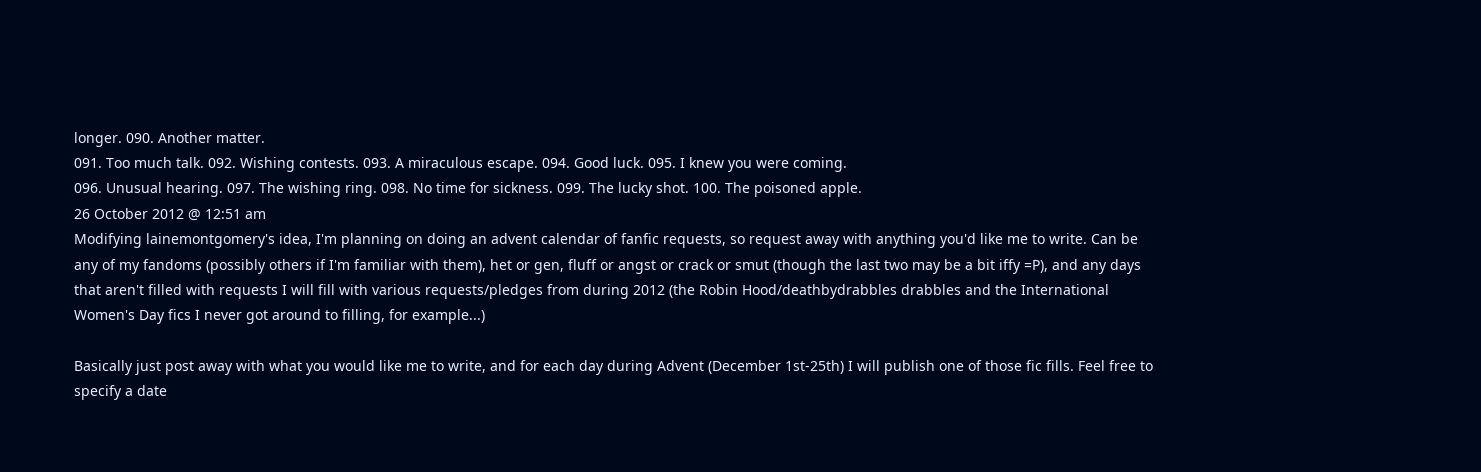longer. 090. Another matter.
091. Too much talk. 092. Wishing contests. 093. A miraculous escape. 094. Good luck. 095. I knew you were coming.
096. Unusual hearing. 097. The wishing ring. 098. No time for sickness. 099. The lucky shot. 100. The poisoned apple.
26 October 2012 @ 12:51 am
Modifying lainemontgomery's idea, I'm planning on doing an advent calendar of fanfic requests, so request away with anything you'd like me to write. Can be any of my fandoms (possibly others if I'm familiar with them), het or gen, fluff or angst or crack or smut (though the last two may be a bit iffy =P), and any days that aren't filled with requests I will fill with various requests/pledges from during 2012 (the Robin Hood/deathbydrabbles drabbles and the International Women's Day fics I never got around to filling, for example...)

Basically just post away with what you would like me to write, and for each day during Advent (December 1st-25th) I will publish one of those fic fills. Feel free to specify a date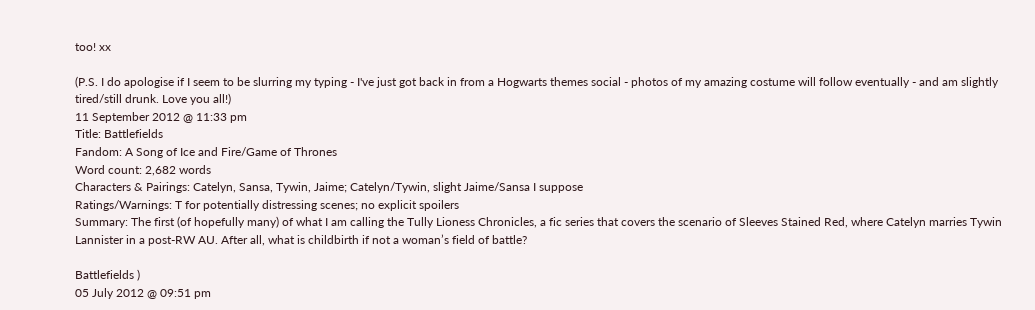too! xx

(P.S. I do apologise if I seem to be slurring my typing - I've just got back in from a Hogwarts themes social - photos of my amazing costume will follow eventually - and am slightly tired/still drunk. Love you all!)
11 September 2012 @ 11:33 pm
Title: Battlefields
Fandom: A Song of Ice and Fire/Game of Thrones
Word count: 2,682 words
Characters & Pairings: Catelyn, Sansa, Tywin, Jaime; Catelyn/Tywin, slight Jaime/Sansa I suppose
Ratings/Warnings: T for potentially distressing scenes; no explicit spoilers
Summary: The first (of hopefully many) of what I am calling the Tully Lioness Chronicles, a fic series that covers the scenario of Sleeves Stained Red, where Catelyn marries Tywin Lannister in a post-RW AU. After all, what is childbirth if not a woman’s field of battle?

Battlefields )
05 July 2012 @ 09:51 pm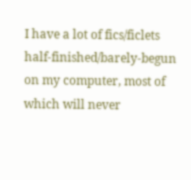I have a lot of fics/ficlets half-finished/barely-begun on my computer, most of which will never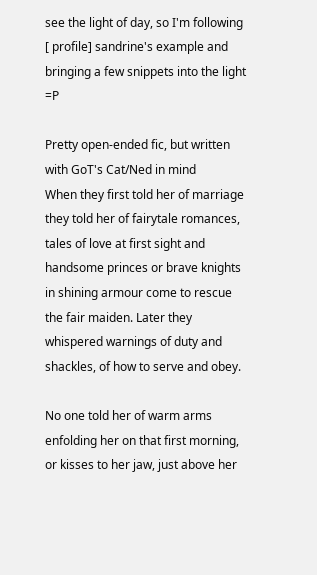see the light of day, so I'm following [ profile] sandrine's example and bringing a few snippets into the light =P

Pretty open-ended fic, but written with GoT's Cat/Ned in mind
When they first told her of marriage they told her of fairytale romances, tales of love at first sight and handsome princes or brave knights in shining armour come to rescue the fair maiden. Later they whispered warnings of duty and shackles, of how to serve and obey.

No one told her of warm arms enfolding her on that first morning, or kisses to her jaw, just above her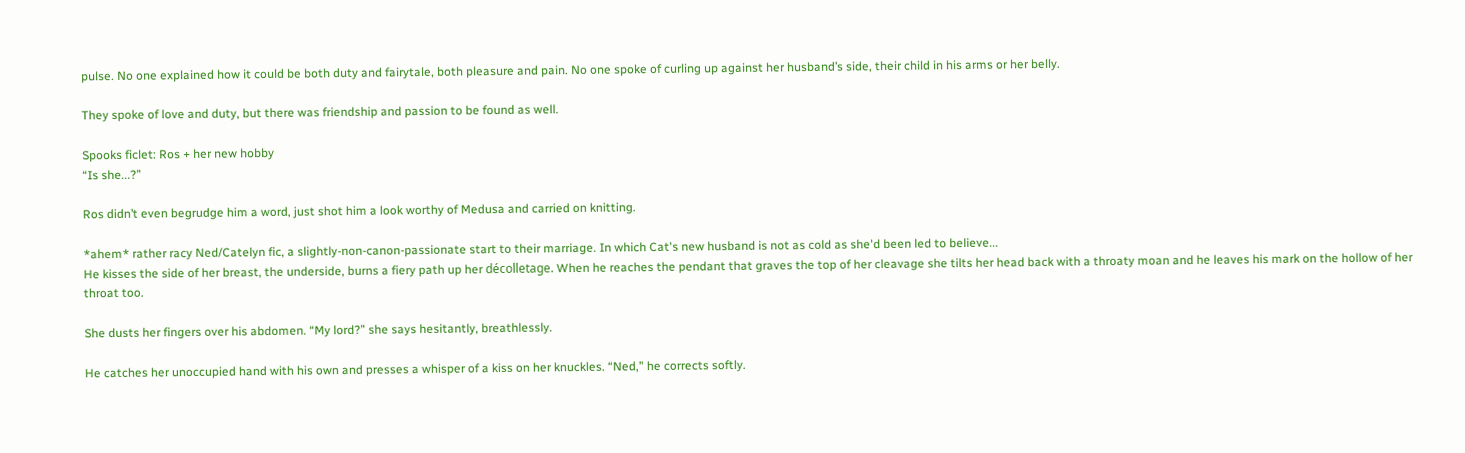pulse. No one explained how it could be both duty and fairytale, both pleasure and pain. No one spoke of curling up against her husband’s side, their child in his arms or her belly.

They spoke of love and duty, but there was friendship and passion to be found as well.

Spooks ficlet: Ros + her new hobby
“Is she...?”

Ros didn’t even begrudge him a word, just shot him a look worthy of Medusa and carried on knitting.

*ahem* rather racy Ned/Catelyn fic, a slightly-non-canon-passionate start to their marriage. In which Cat's new husband is not as cold as she'd been led to believe...
He kisses the side of her breast, the underside, burns a fiery path up her décolletage. When he reaches the pendant that graves the top of her cleavage she tilts her head back with a throaty moan and he leaves his mark on the hollow of her throat too.

She dusts her fingers over his abdomen. “My lord?” she says hesitantly, breathlessly.

He catches her unoccupied hand with his own and presses a whisper of a kiss on her knuckles. “Ned,” he corrects softly.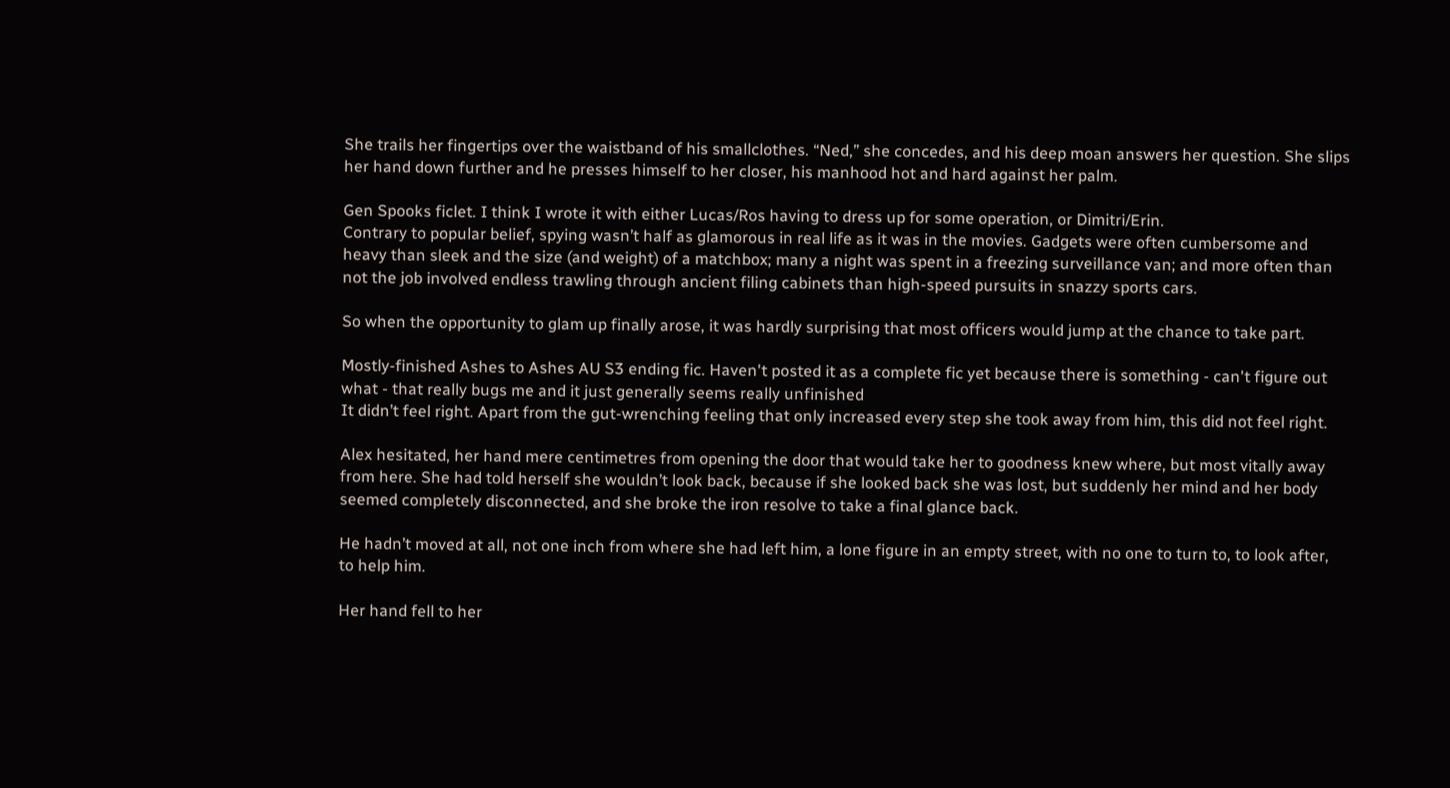She trails her fingertips over the waistband of his smallclothes. “Ned,” she concedes, and his deep moan answers her question. She slips her hand down further and he presses himself to her closer, his manhood hot and hard against her palm.

Gen Spooks ficlet. I think I wrote it with either Lucas/Ros having to dress up for some operation, or Dimitri/Erin.
Contrary to popular belief, spying wasn’t half as glamorous in real life as it was in the movies. Gadgets were often cumbersome and heavy than sleek and the size (and weight) of a matchbox; many a night was spent in a freezing surveillance van; and more often than not the job involved endless trawling through ancient filing cabinets than high-speed pursuits in snazzy sports cars.

So when the opportunity to glam up finally arose, it was hardly surprising that most officers would jump at the chance to take part.

Mostly-finished Ashes to Ashes AU S3 ending fic. Haven't posted it as a complete fic yet because there is something - can't figure out what - that really bugs me and it just generally seems really unfinished
It didn’t feel right. Apart from the gut-wrenching feeling that only increased every step she took away from him, this did not feel right.

Alex hesitated, her hand mere centimetres from opening the door that would take her to goodness knew where, but most vitally away from here. She had told herself she wouldn’t look back, because if she looked back she was lost, but suddenly her mind and her body seemed completely disconnected, and she broke the iron resolve to take a final glance back.

He hadn’t moved at all, not one inch from where she had left him, a lone figure in an empty street, with no one to turn to, to look after, to help him.

Her hand fell to her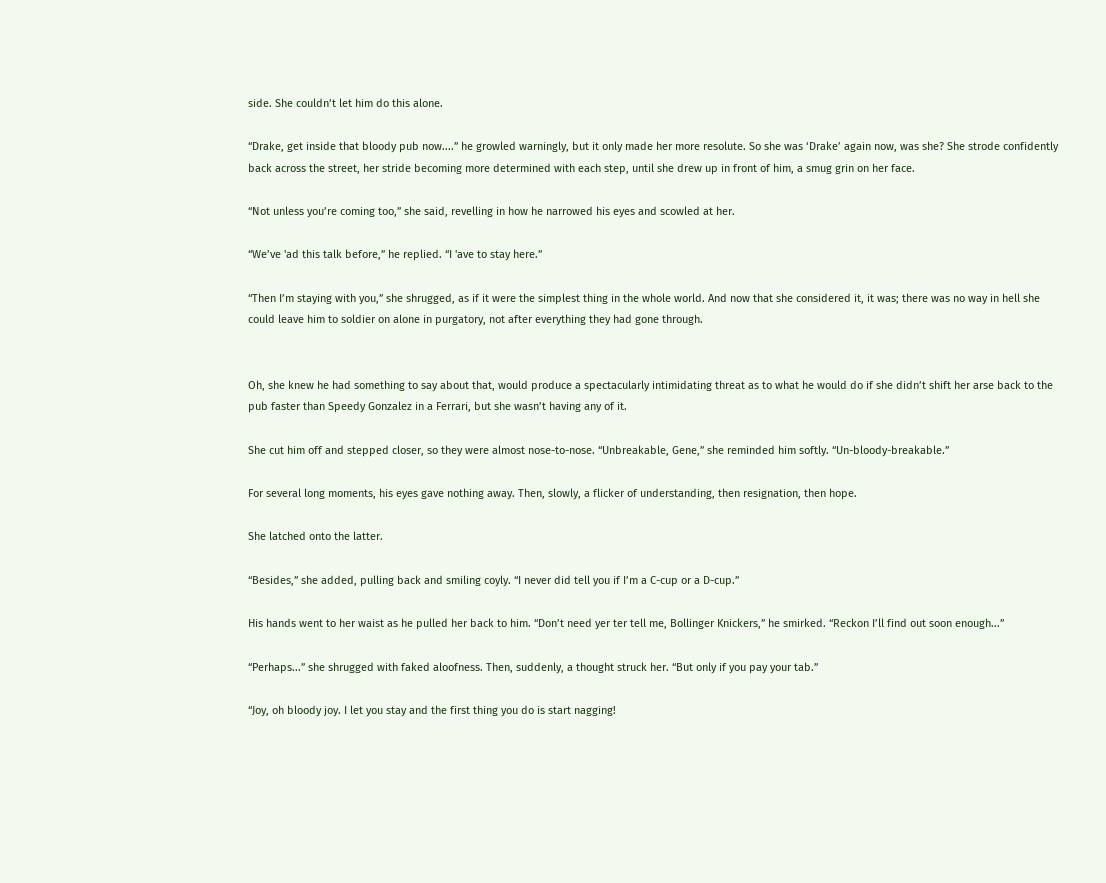side. She couldn’t let him do this alone.

“Drake, get inside that bloody pub now....” he growled warningly, but it only made her more resolute. So she was ‘Drake’ again now, was she? She strode confidently back across the street, her stride becoming more determined with each step, until she drew up in front of him, a smug grin on her face.

“Not unless you’re coming too,” she said, revelling in how he narrowed his eyes and scowled at her.

“We’ve 'ad this talk before,” he replied. “I 'ave to stay here.”

“Then I’m staying with you,” she shrugged, as if it were the simplest thing in the whole world. And now that she considered it, it was; there was no way in hell she could leave him to soldier on alone in purgatory, not after everything they had gone through.


Oh, she knew he had something to say about that, would produce a spectacularly intimidating threat as to what he would do if she didn’t shift her arse back to the pub faster than Speedy Gonzalez in a Ferrari, but she wasn’t having any of it.

She cut him off and stepped closer, so they were almost nose-to-nose. “Unbreakable, Gene,” she reminded him softly. “Un-bloody-breakable.”

For several long moments, his eyes gave nothing away. Then, slowly, a flicker of understanding, then resignation, then hope.

She latched onto the latter.

“Besides,” she added, pulling back and smiling coyly. “I never did tell you if I’m a C-cup or a D-cup.”

His hands went to her waist as he pulled her back to him. “Don’t need yer ter tell me, Bollinger Knickers,” he smirked. “Reckon I’ll find out soon enough...”

“Perhaps...” she shrugged with faked aloofness. Then, suddenly, a thought struck her. “But only if you pay your tab.”

“Joy, oh bloody joy. I let you stay and the first thing you do is start nagging!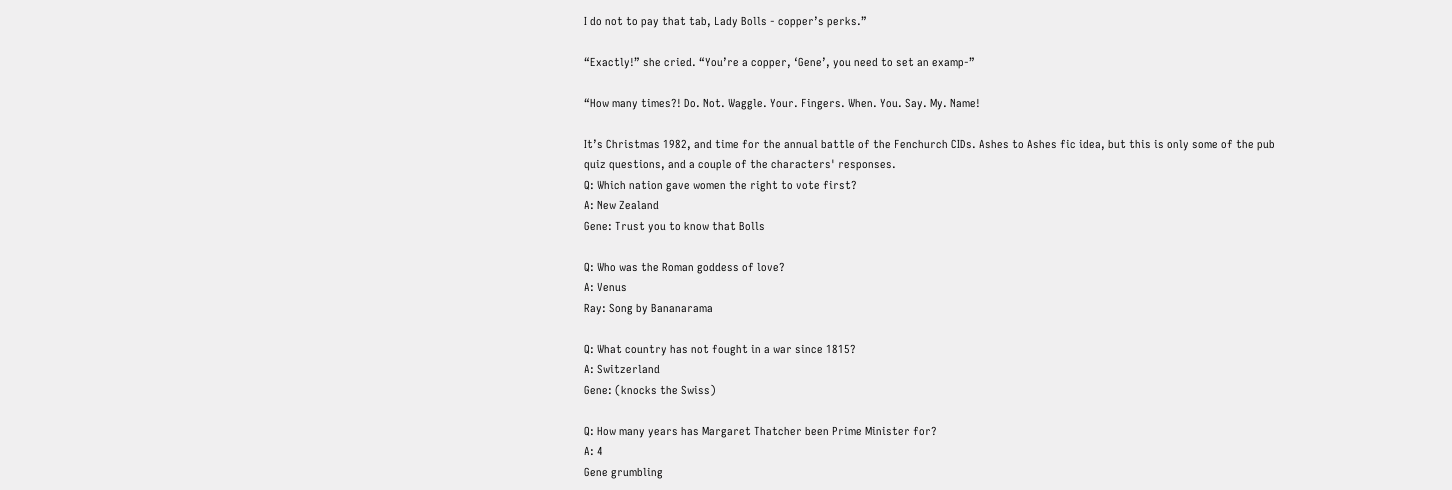I do not to pay that tab, Lady Bolls - copper’s perks.”

“Exactly!” she cried. “You’re a copper, ‘Gene’, you need to set an examp-”

“How many times?! Do. Not. Waggle. Your. Fingers. When. You. Say. My. Name!

It’s Christmas 1982, and time for the annual battle of the Fenchurch CIDs. Ashes to Ashes fic idea, but this is only some of the pub quiz questions, and a couple of the characters' responses.
Q: Which nation gave women the right to vote first?
A: New Zealand
Gene: Trust you to know that Bolls

Q: Who was the Roman goddess of love?
A: Venus
Ray: Song by Bananarama

Q: What country has not fought in a war since 1815?
A: Switzerland
Gene: (knocks the Swiss)

Q: How many years has Margaret Thatcher been Prime Minister for?
A: 4
Gene grumbling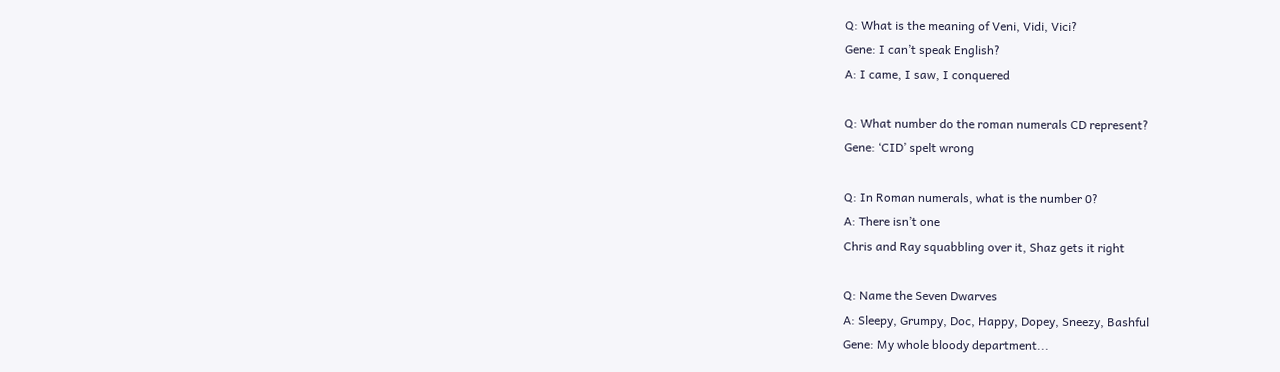Q: What is the meaning of Veni, Vidi, Vici?
Gene: I can’t speak English?
A: I came, I saw, I conquered

Q: What number do the roman numerals CD represent?
Gene: ‘CID’ spelt wrong

Q: In Roman numerals, what is the number 0?
A: There isn’t one
Chris and Ray squabbling over it, Shaz gets it right

Q: Name the Seven Dwarves
A: Sleepy, Grumpy, Doc, Happy, Dopey, Sneezy, Bashful
Gene: My whole bloody department...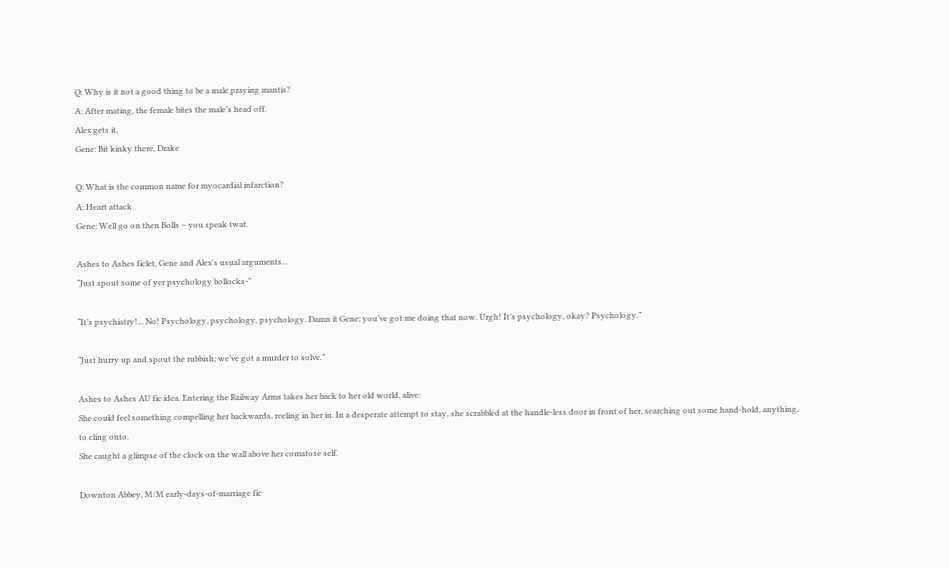Q: Why is it not a good thing to be a male praying mantis?
A: After mating, the female bites the male’s head off.
Alex gets it,
Gene: Bit kinky there, Drake

Q: What is the common name for myocardial infarction?
A: Heart attack
Gene: Well go on then Bolls – you speak twat.

Ashes to Ashes ficlet, Gene and Alex's usual arguments...
“Just spout some of yer psychology bollocks-”

“It’s psychiatry!... No! Psychology, psychology, psychology. Damn it Gene; you’ve got me doing that now. Urgh! It’s psychology, okay? Psychology.”

“Just hurry up and spout the rubbish; we’ve got a murder to solve.”

Ashes to Ashes AU fic idea. Entering the Railway Arms takes her back to her old world, alive:
She could feel something compelling her backwards, reeling in her in. In a desperate attempt to stay, she scrabbled at the handle-less door in front of her, searching out some hand-hold, anything, to cling onto.
She caught a glimpse of the clock on the wall above her comatose self.

Downton Abbey, M/M early-days-of-marriage fic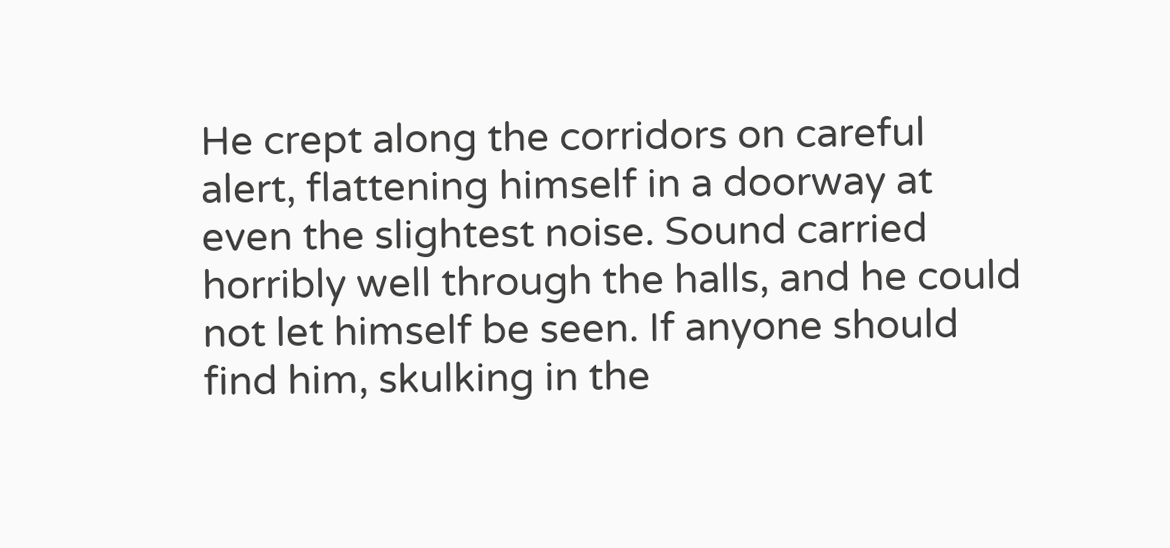He crept along the corridors on careful alert, flattening himself in a doorway at even the slightest noise. Sound carried horribly well through the halls, and he could not let himself be seen. If anyone should find him, skulking in the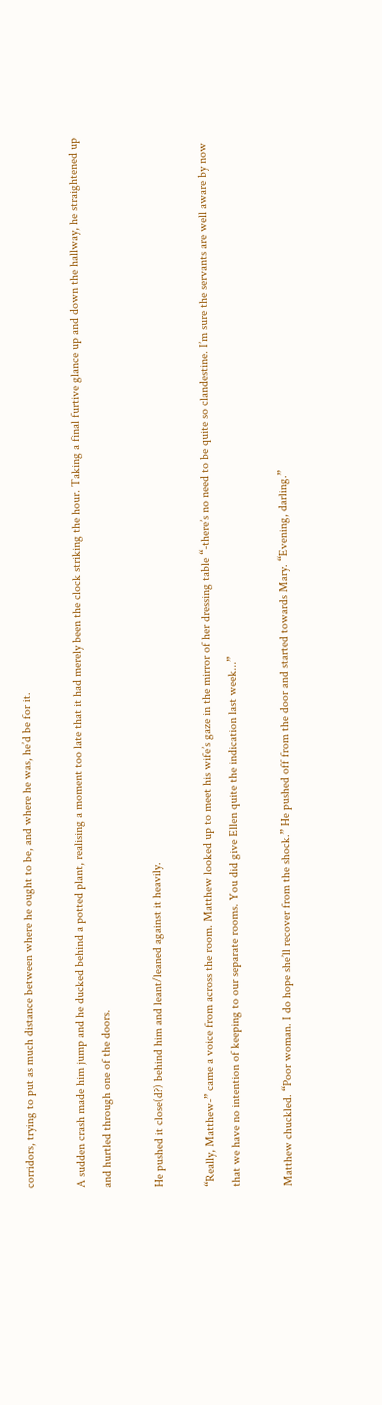corridors, trying to put as much distance between where he ought to be, and where he was, he’d be for it.

A sudden crash made him jump and he ducked behind a potted plant, realising a moment too late that it had merely been the clock striking the hour. Taking a final furtive glance up and down the hallway, he straightened up and hurtled through one of the doors.

He pushed it close(d?) behind him and leant/leaned against it heavily.

“Really, Matthew-” came a voice from across the room. Matthew looked up to meet his wife’s gaze in the mirror of her dressing table “-there’s no need to be quite so clandestine. I’m sure the servants are well aware by now that we have no intention of keeping to our separate rooms. You did give Ellen quite the indication last week...”

Matthew chuckled. “Poor woman. I do hope she’ll recover from the shock.” He pushed off from the door and started towards Mary. “Evening, darling.”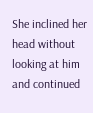She inclined her head without looking at him and continued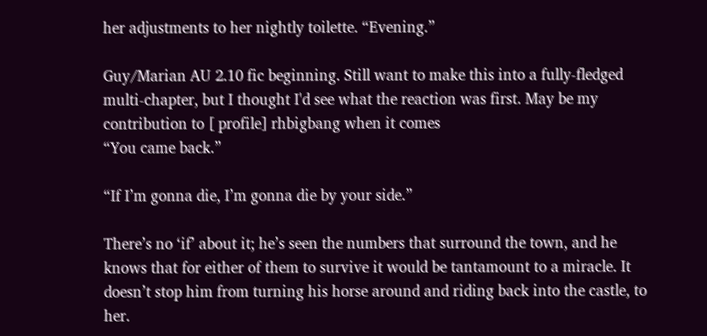her adjustments to her nightly toilette. “Evening.”

Guy/Marian AU 2.10 fic beginning. Still want to make this into a fully-fledged multi-chapter, but I thought I'd see what the reaction was first. May be my contribution to [ profile] rhbigbang when it comes
“You came back.”

“If I’m gonna die, I’m gonna die by your side.”

There’s no ‘if’ about it; he’s seen the numbers that surround the town, and he knows that for either of them to survive it would be tantamount to a miracle. It doesn’t stop him from turning his horse around and riding back into the castle, to her.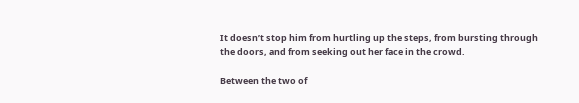It doesn’t stop him from hurtling up the steps, from bursting through the doors, and from seeking out her face in the crowd.

Between the two of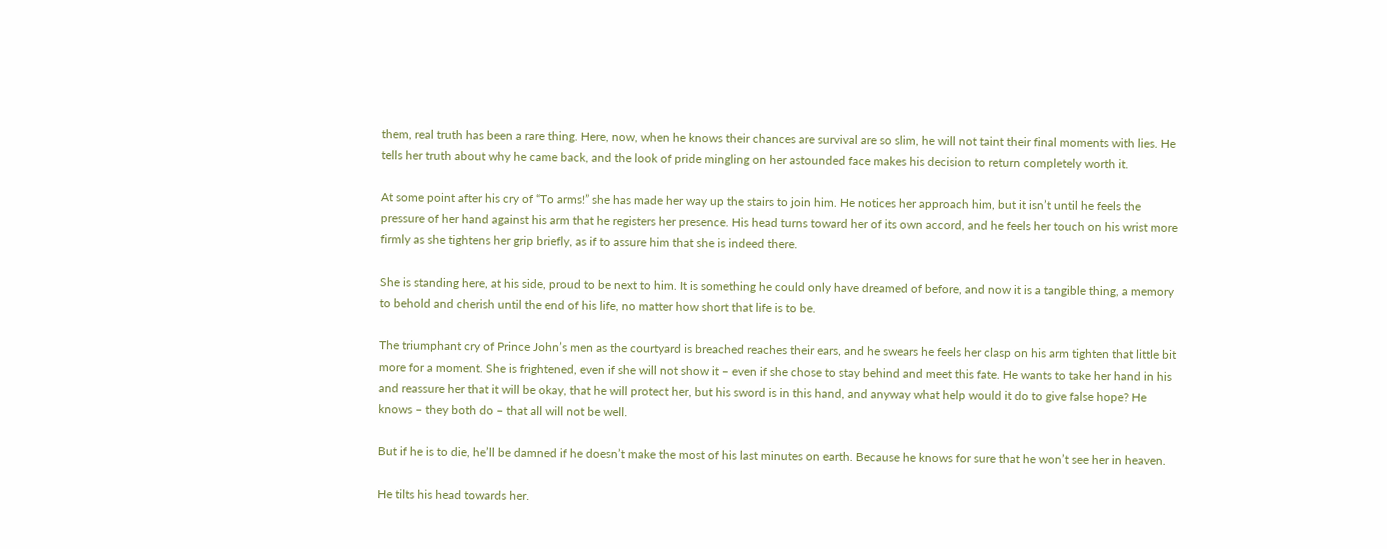them, real truth has been a rare thing. Here, now, when he knows their chances are survival are so slim, he will not taint their final moments with lies. He tells her truth about why he came back, and the look of pride mingling on her astounded face makes his decision to return completely worth it.

At some point after his cry of “To arms!” she has made her way up the stairs to join him. He notices her approach him, but it isn’t until he feels the pressure of her hand against his arm that he registers her presence. His head turns toward her of its own accord, and he feels her touch on his wrist more firmly as she tightens her grip briefly, as if to assure him that she is indeed there.

She is standing here, at his side, proud to be next to him. It is something he could only have dreamed of before, and now it is a tangible thing, a memory to behold and cherish until the end of his life, no matter how short that life is to be.

The triumphant cry of Prince John’s men as the courtyard is breached reaches their ears, and he swears he feels her clasp on his arm tighten that little bit more for a moment. She is frightened, even if she will not show it – even if she chose to stay behind and meet this fate. He wants to take her hand in his and reassure her that it will be okay, that he will protect her, but his sword is in this hand, and anyway what help would it do to give false hope? He knows – they both do – that all will not be well.

But if he is to die, he’ll be damned if he doesn’t make the most of his last minutes on earth. Because he knows for sure that he won’t see her in heaven.

He tilts his head towards her.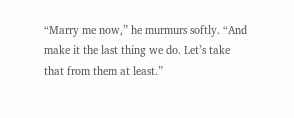“Marry me now,” he murmurs softly. “And make it the last thing we do. Let’s take that from them at least.”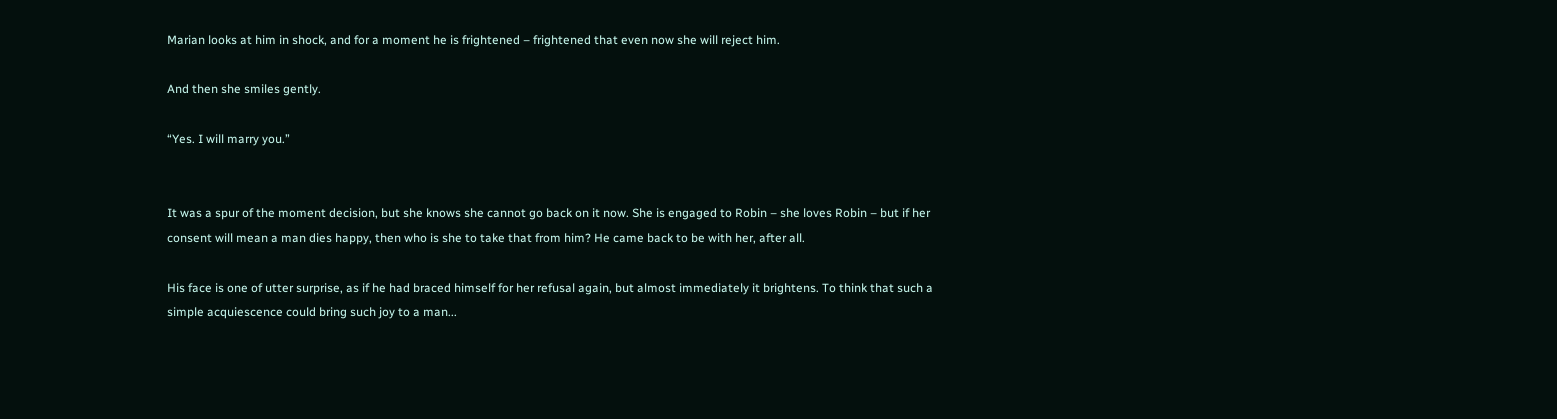Marian looks at him in shock, and for a moment he is frightened – frightened that even now she will reject him.

And then she smiles gently.

“Yes. I will marry you.”


It was a spur of the moment decision, but she knows she cannot go back on it now. She is engaged to Robin – she loves Robin – but if her consent will mean a man dies happy, then who is she to take that from him? He came back to be with her, after all.

His face is one of utter surprise, as if he had braced himself for her refusal again, but almost immediately it brightens. To think that such a simple acquiescence could bring such joy to a man...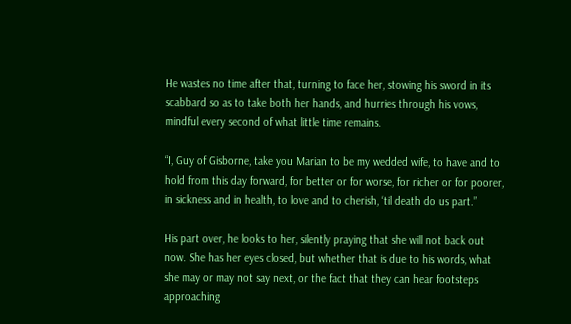He wastes no time after that, turning to face her, stowing his sword in its scabbard so as to take both her hands, and hurries through his vows, mindful every second of what little time remains.

“I, Guy of Gisborne, take you Marian to be my wedded wife, to have and to hold from this day forward, for better or for worse, for richer or for poorer, in sickness and in health, to love and to cherish, ‘til death do us part.”

His part over, he looks to her, silently praying that she will not back out now. She has her eyes closed, but whether that is due to his words, what she may or may not say next, or the fact that they can hear footsteps approaching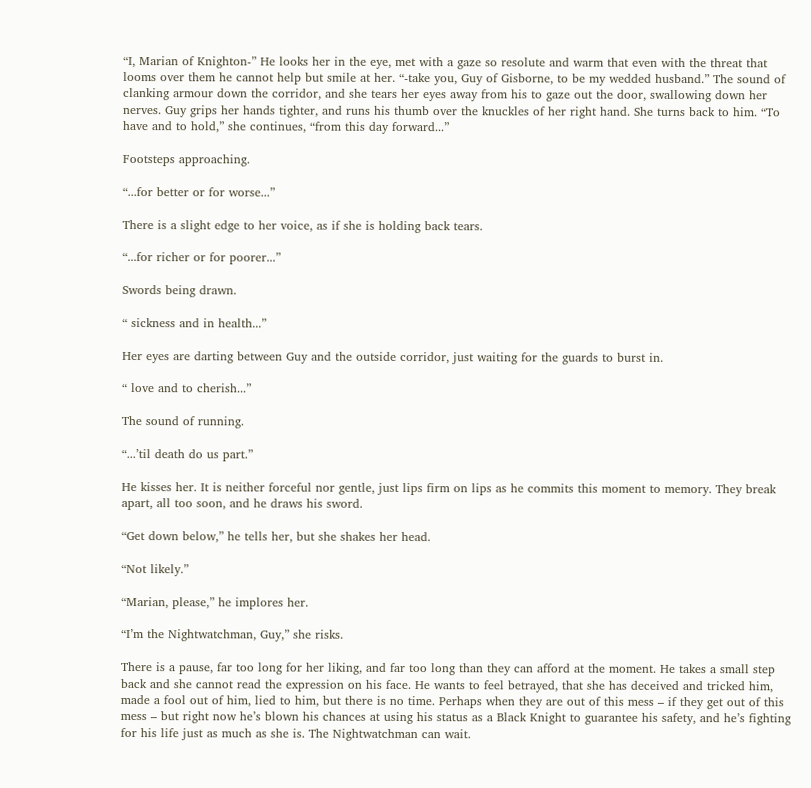“I, Marian of Knighton-” He looks her in the eye, met with a gaze so resolute and warm that even with the threat that looms over them he cannot help but smile at her. “-take you, Guy of Gisborne, to be my wedded husband.” The sound of clanking armour down the corridor, and she tears her eyes away from his to gaze out the door, swallowing down her nerves. Guy grips her hands tighter, and runs his thumb over the knuckles of her right hand. She turns back to him. “To have and to hold,” she continues, “from this day forward...”

Footsteps approaching.

“...for better or for worse...”

There is a slight edge to her voice, as if she is holding back tears.

“...for richer or for poorer...”

Swords being drawn.

“ sickness and in health...”

Her eyes are darting between Guy and the outside corridor, just waiting for the guards to burst in.

“ love and to cherish...”

The sound of running.

“...’til death do us part.”

He kisses her. It is neither forceful nor gentle, just lips firm on lips as he commits this moment to memory. They break apart, all too soon, and he draws his sword.

“Get down below,” he tells her, but she shakes her head.

“Not likely.”

“Marian, please,” he implores her.

“I’m the Nightwatchman, Guy,” she risks.

There is a pause, far too long for her liking, and far too long than they can afford at the moment. He takes a small step back and she cannot read the expression on his face. He wants to feel betrayed, that she has deceived and tricked him, made a fool out of him, lied to him, but there is no time. Perhaps when they are out of this mess – if they get out of this mess – but right now he’s blown his chances at using his status as a Black Knight to guarantee his safety, and he’s fighting for his life just as much as she is. The Nightwatchman can wait.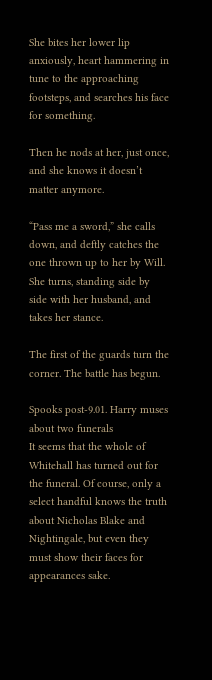She bites her lower lip anxiously, heart hammering in tune to the approaching footsteps, and searches his face for something.

Then he nods at her, just once, and she knows it doesn’t matter anymore.

“Pass me a sword,” she calls down, and deftly catches the one thrown up to her by Will. She turns, standing side by side with her husband, and takes her stance.

The first of the guards turn the corner. The battle has begun.

Spooks post-9.01. Harry muses about two funerals
It seems that the whole of Whitehall has turned out for the funeral. Of course, only a select handful knows the truth about Nicholas Blake and Nightingale, but even they must show their faces for appearances sake.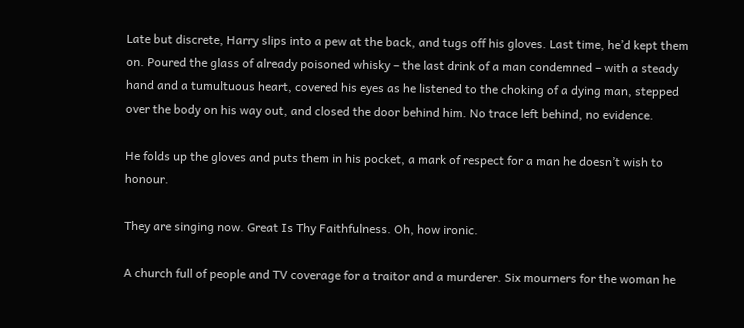Late but discrete, Harry slips into a pew at the back, and tugs off his gloves. Last time, he’d kept them on. Poured the glass of already poisoned whisky – the last drink of a man condemned – with a steady hand and a tumultuous heart, covered his eyes as he listened to the choking of a dying man, stepped over the body on his way out, and closed the door behind him. No trace left behind, no evidence.

He folds up the gloves and puts them in his pocket, a mark of respect for a man he doesn’t wish to honour.

They are singing now. Great Is Thy Faithfulness. Oh, how ironic.

A church full of people and TV coverage for a traitor and a murderer. Six mourners for the woman he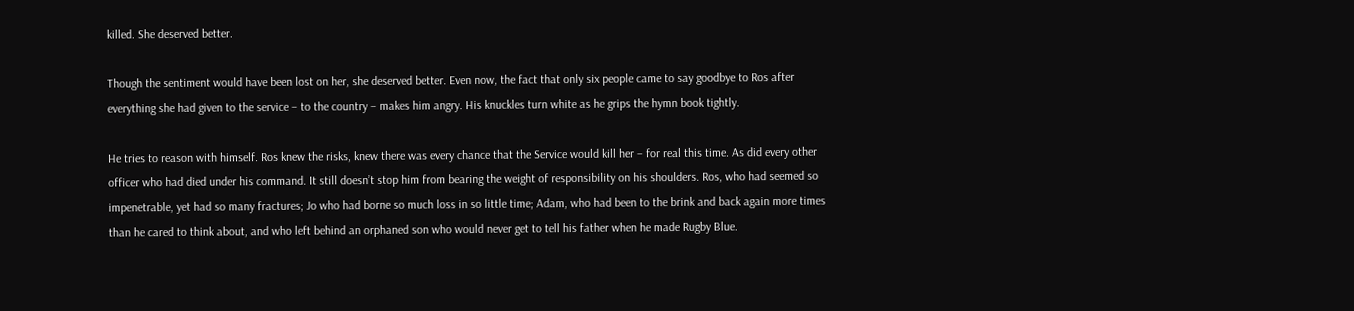killed. She deserved better.

Though the sentiment would have been lost on her, she deserved better. Even now, the fact that only six people came to say goodbye to Ros after everything she had given to the service – to the country – makes him angry. His knuckles turn white as he grips the hymn book tightly.

He tries to reason with himself. Ros knew the risks, knew there was every chance that the Service would kill her – for real this time. As did every other officer who had died under his command. It still doesn’t stop him from bearing the weight of responsibility on his shoulders. Ros, who had seemed so impenetrable, yet had so many fractures; Jo who had borne so much loss in so little time; Adam, who had been to the brink and back again more times than he cared to think about, and who left behind an orphaned son who would never get to tell his father when he made Rugby Blue.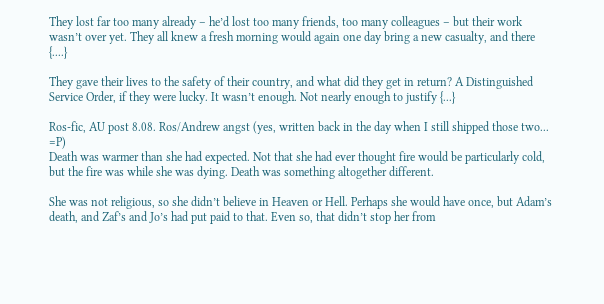They lost far too many already – he’d lost too many friends, too many colleagues – but their work wasn’t over yet. They all knew a fresh morning would again one day bring a new casualty, and there {....}

They gave their lives to the safety of their country, and what did they get in return? A Distinguished Service Order, if they were lucky. It wasn’t enough. Not nearly enough to justify {...}

Ros-fic, AU post 8.08. Ros/Andrew angst (yes, written back in the day when I still shipped those two... =P)
Death was warmer than she had expected. Not that she had ever thought fire would be particularly cold, but the fire was while she was dying. Death was something altogether different.

She was not religious, so she didn’t believe in Heaven or Hell. Perhaps she would have once, but Adam’s death, and Zaf’s and Jo’s had put paid to that. Even so, that didn’t stop her from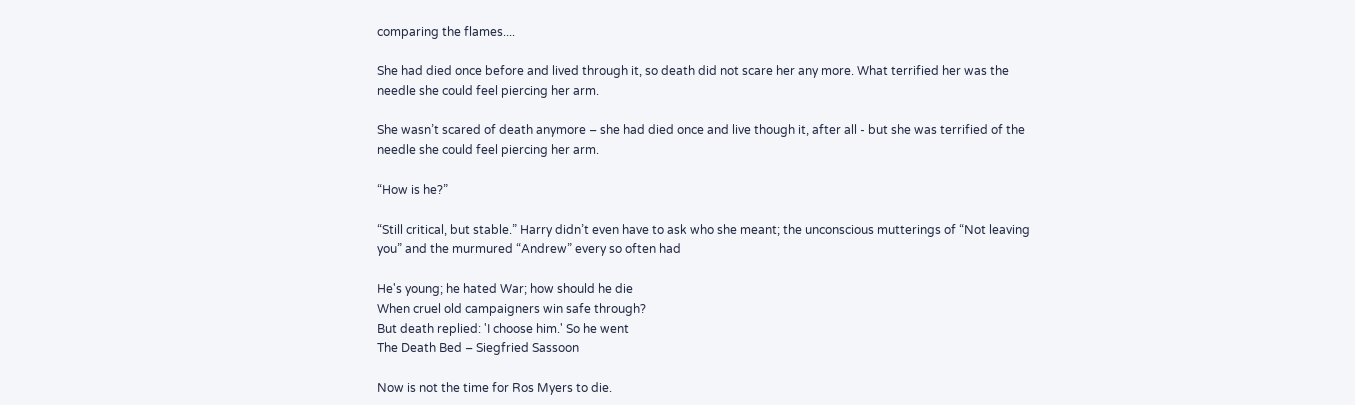comparing the flames....

She had died once before and lived through it, so death did not scare her any more. What terrified her was the needle she could feel piercing her arm.

She wasn’t scared of death anymore – she had died once and live though it, after all - but she was terrified of the needle she could feel piercing her arm.

“How is he?”

“Still critical, but stable.” Harry didn’t even have to ask who she meant; the unconscious mutterings of “Not leaving you” and the murmured “Andrew” every so often had

He's young; he hated War; how should he die
When cruel old campaigners win safe through?
But death replied: 'I choose him.' So he went
The Death Bed – Siegfried Sassoon

Now is not the time for Ros Myers to die.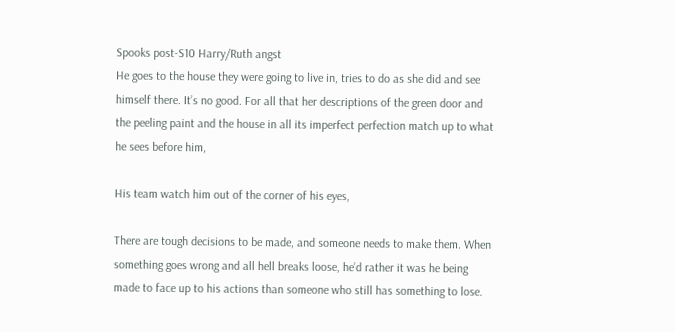Spooks post-S10 Harry/Ruth angst
He goes to the house they were going to live in, tries to do as she did and see himself there. It’s no good. For all that her descriptions of the green door and the peeling paint and the house in all its imperfect perfection match up to what he sees before him,

His team watch him out of the corner of his eyes,

There are tough decisions to be made, and someone needs to make them. When something goes wrong and all hell breaks loose, he’d rather it was he being made to face up to his actions than someone who still has something to lose.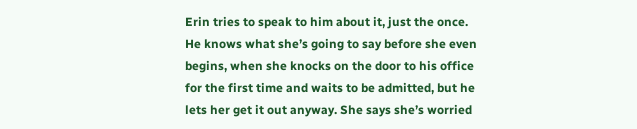Erin tries to speak to him about it, just the once. He knows what she’s going to say before she even begins, when she knocks on the door to his office for the first time and waits to be admitted, but he lets her get it out anyway. She says she’s worried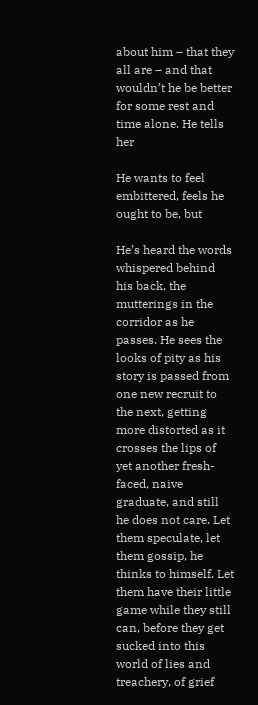about him – that they all are – and that wouldn’t he be better for some rest and time alone. He tells her

He wants to feel embittered, feels he ought to be, but

He’s heard the words whispered behind his back, the mutterings in the corridor as he passes. He sees the looks of pity as his story is passed from one new recruit to the next, getting more distorted as it crosses the lips of yet another fresh-faced, naive graduate, and still he does not care. Let them speculate, let them gossip, he thinks to himself. Let them have their little game while they still can, before they get sucked into this world of lies and treachery, of grief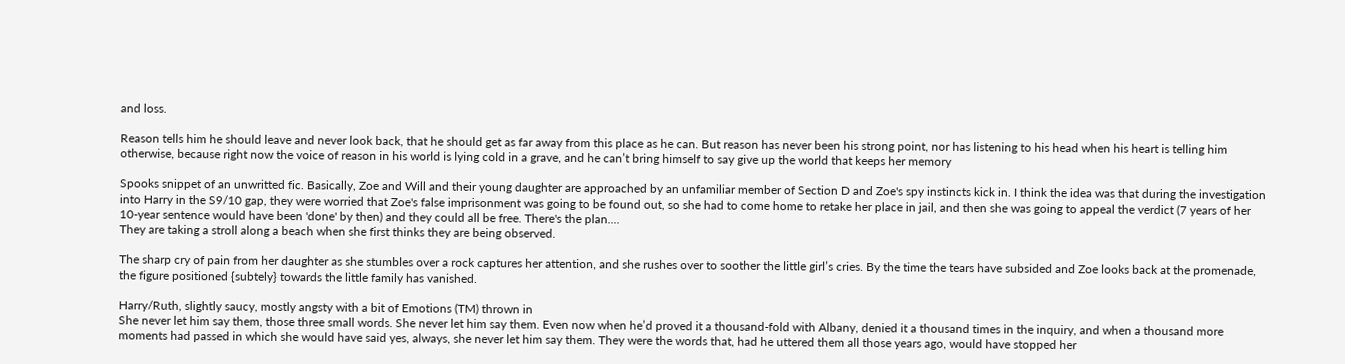and loss.

Reason tells him he should leave and never look back, that he should get as far away from this place as he can. But reason has never been his strong point, nor has listening to his head when his heart is telling him otherwise, because right now the voice of reason in his world is lying cold in a grave, and he can’t bring himself to say give up the world that keeps her memory

Spooks snippet of an unwritted fic. Basically, Zoe and Will and their young daughter are approached by an unfamiliar member of Section D and Zoe's spy instincts kick in. I think the idea was that during the investigation into Harry in the S9/10 gap, they were worried that Zoe's false imprisonment was going to be found out, so she had to come home to retake her place in jail, and then she was going to appeal the verdict (7 years of her 10-year sentence would have been 'done' by then) and they could all be free. There's the plan....
They are taking a stroll along a beach when she first thinks they are being observed.

The sharp cry of pain from her daughter as she stumbles over a rock captures her attention, and she rushes over to soother the little girl’s cries. By the time the tears have subsided and Zoe looks back at the promenade, the figure positioned {subtely} towards the little family has vanished.

Harry/Ruth, slightly saucy, mostly angsty with a bit of Emotions (TM) thrown in
She never let him say them, those three small words. She never let him say them. Even now when he’d proved it a thousand-fold with Albany, denied it a thousand times in the inquiry, and when a thousand more moments had passed in which she would have said yes, always, she never let him say them. They were the words that, had he uttered them all those years ago, would have stopped her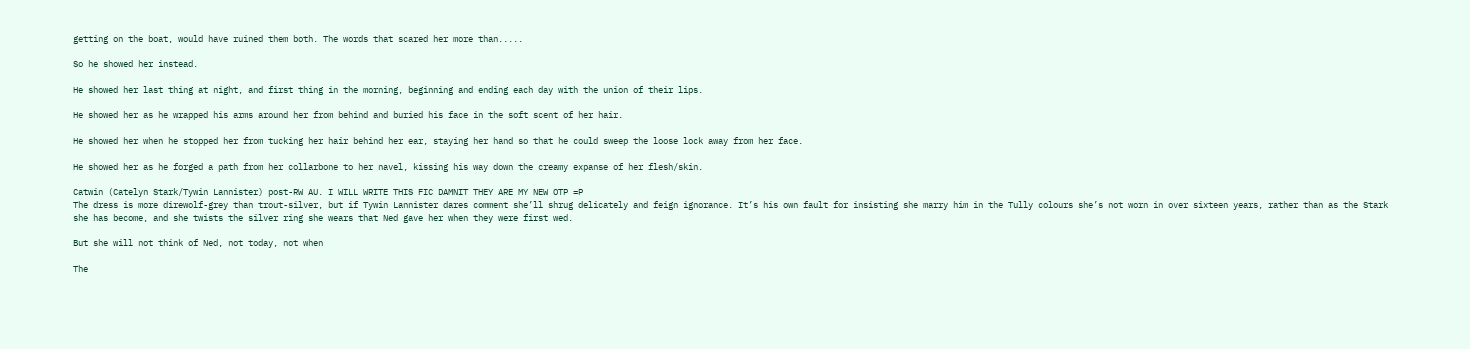getting on the boat, would have ruined them both. The words that scared her more than.....

So he showed her instead.

He showed her last thing at night, and first thing in the morning, beginning and ending each day with the union of their lips.

He showed her as he wrapped his arms around her from behind and buried his face in the soft scent of her hair.

He showed her when he stopped her from tucking her hair behind her ear, staying her hand so that he could sweep the loose lock away from her face.

He showed her as he forged a path from her collarbone to her navel, kissing his way down the creamy expanse of her flesh/skin.

Catwin (Catelyn Stark/Tywin Lannister) post-RW AU. I WILL WRITE THIS FIC DAMNIT THEY ARE MY NEW OTP =P
The dress is more direwolf-grey than trout-silver, but if Tywin Lannister dares comment she’ll shrug delicately and feign ignorance. It’s his own fault for insisting she marry him in the Tully colours she’s not worn in over sixteen years, rather than as the Stark she has become, and she twists the silver ring she wears that Ned gave her when they were first wed.

But she will not think of Ned, not today, not when

The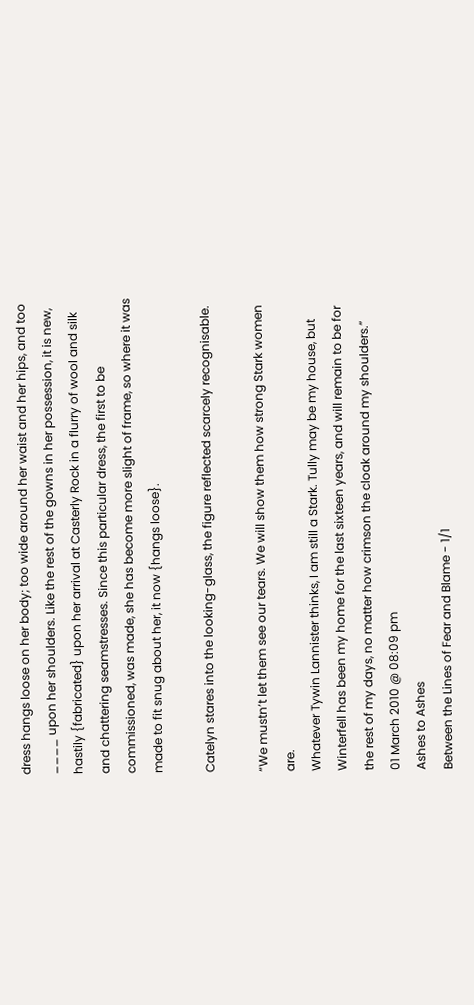dress hangs loose on her body; too wide around her waist and her hips, and too ____ upon her shoulders. Like the rest of the gowns in her possession, it is new, hastily {fabricated} upon her arrival at Casterly Rock in a flurry of wool and silk and chattering seamstresses. Since this particular dress, the first to be commissioned, was made, she has become more slight of frame, so where it was made to fit snug about her, it now {hangs loose}.

Catelyn stares into the looking-glass, the figure reflected scarcely recognisable.

“We mustn’t let them see our tears. We will show them how strong Stark women are.
Whatever Tywin Lannister thinks, I am still a Stark. Tully may be my house, but Winterfell has been my home for the last sixteen years, and will remain to be for the rest of my days, no matter how crimson the cloak around my shoulders.”
01 March 2010 @ 08:09 pm
Ashes to Ashes
Between the Lines of Fear and Blame - 1/1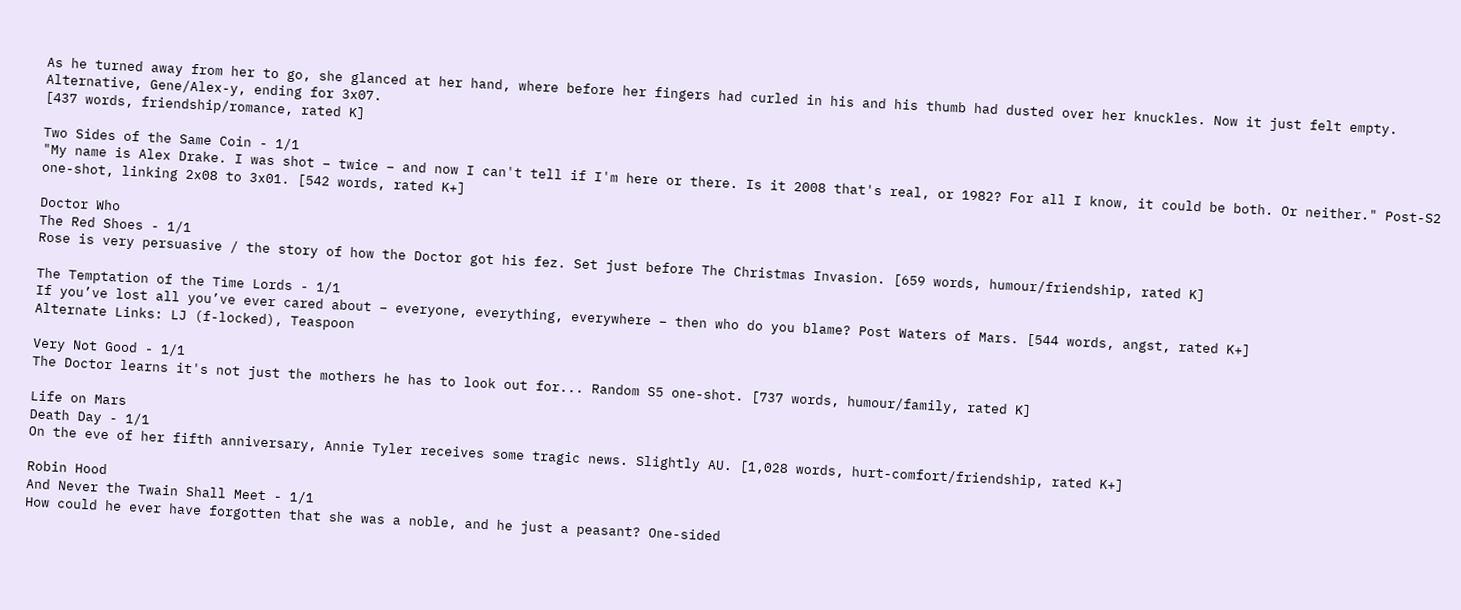As he turned away from her to go, she glanced at her hand, where before her fingers had curled in his and his thumb had dusted over her knuckles. Now it just felt empty. Alternative, Gene/Alex-y, ending for 3x07.
[437 words, friendship/romance, rated K]

Two Sides of the Same Coin - 1/1
"My name is Alex Drake. I was shot – twice – and now I can't tell if I'm here or there. Is it 2008 that's real, or 1982? For all I know, it could be both. Or neither." Post-S2 one-shot, linking 2x08 to 3x01. [542 words, rated K+]

Doctor Who
The Red Shoes - 1/1
Rose is very persuasive / the story of how the Doctor got his fez. Set just before The Christmas Invasion. [659 words, humour/friendship, rated K]

The Temptation of the Time Lords - 1/1
If you’ve lost all you’ve ever cared about – everyone, everything, everywhere – then who do you blame? Post Waters of Mars. [544 words, angst, rated K+]
Alternate Links: LJ (f-locked), Teaspoon

Very Not Good - 1/1
The Doctor learns it's not just the mothers he has to look out for... Random S5 one-shot. [737 words, humour/family, rated K]

Life on Mars
Death Day - 1/1
On the eve of her fifth anniversary, Annie Tyler receives some tragic news. Slightly AU. [1,028 words, hurt-comfort/friendship, rated K+]

Robin Hood
And Never the Twain Shall Meet - 1/1
How could he ever have forgotten that she was a noble, and he just a peasant? One-sided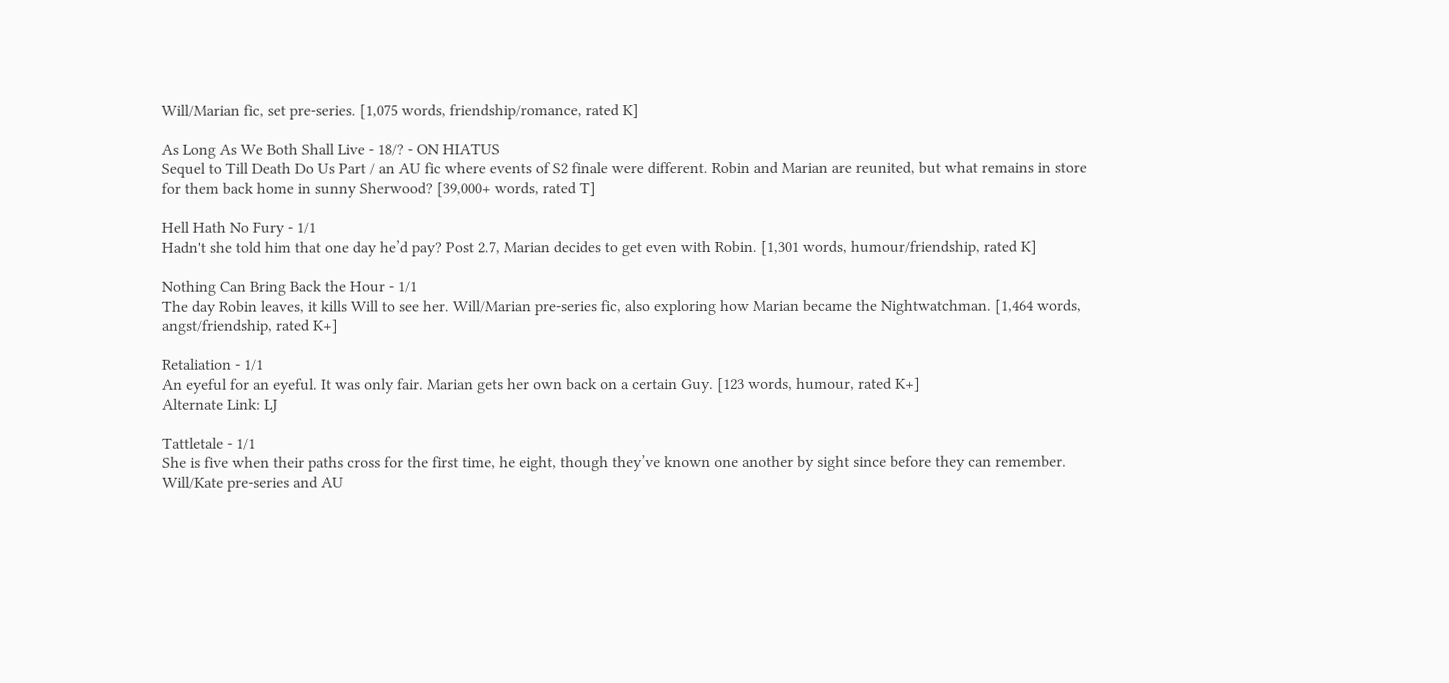Will/Marian fic, set pre-series. [1,075 words, friendship/romance, rated K]

As Long As We Both Shall Live - 18/? - ON HIATUS
Sequel to Till Death Do Us Part / an AU fic where events of S2 finale were different. Robin and Marian are reunited, but what remains in store for them back home in sunny Sherwood? [39,000+ words, rated T]

Hell Hath No Fury - 1/1
Hadn't she told him that one day he’d pay? Post 2.7, Marian decides to get even with Robin. [1,301 words, humour/friendship, rated K]

Nothing Can Bring Back the Hour - 1/1
The day Robin leaves, it kills Will to see her. Will/Marian pre-series fic, also exploring how Marian became the Nightwatchman. [1,464 words, angst/friendship, rated K+]

Retaliation - 1/1
An eyeful for an eyeful. It was only fair. Marian gets her own back on a certain Guy. [123 words, humour, rated K+]
Alternate Link: LJ

Tattletale - 1/1
She is five when their paths cross for the first time, he eight, though they’ve known one another by sight since before they can remember. Will/Kate pre-series and AU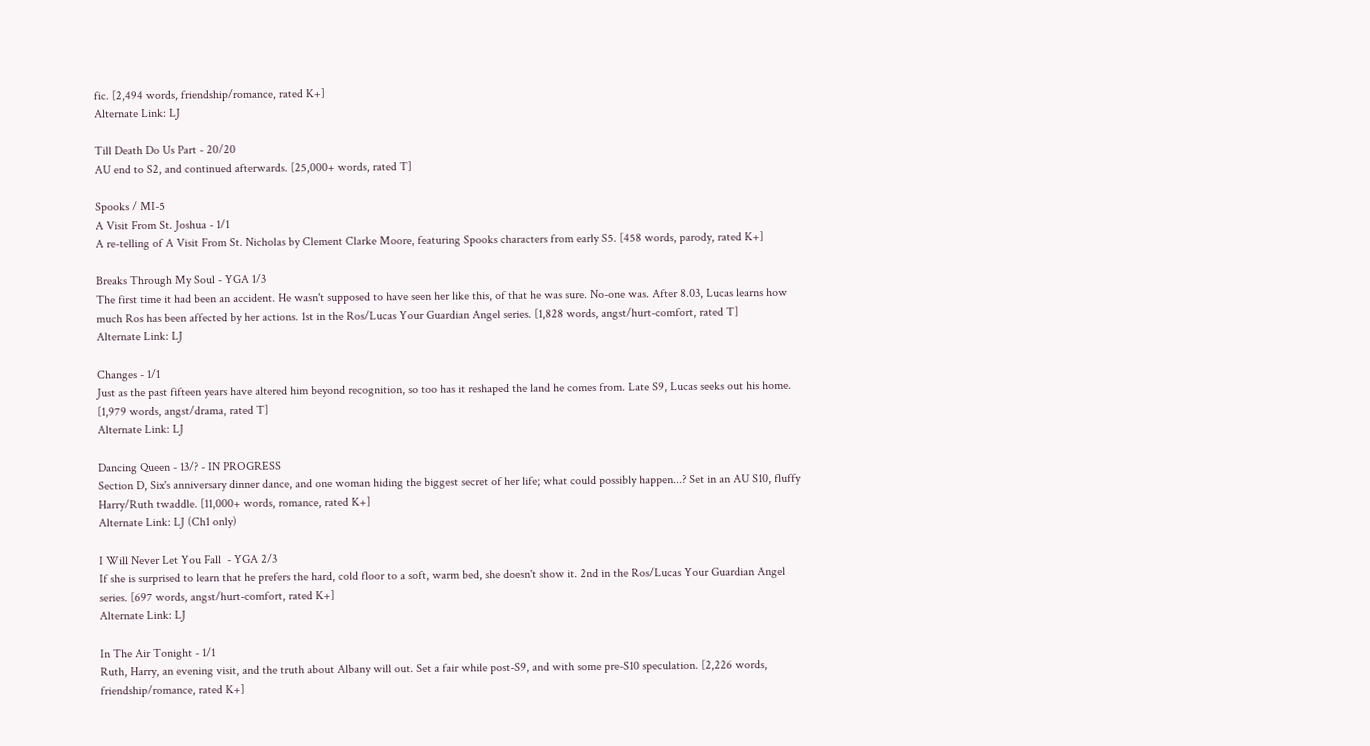fic. [2,494 words, friendship/romance, rated K+]
Alternate Link: LJ

Till Death Do Us Part - 20/20
AU end to S2, and continued afterwards. [25,000+ words, rated T]

Spooks / MI-5
A Visit From St. Joshua - 1/1
A re-telling of A Visit From St. Nicholas by Clement Clarke Moore, featuring Spooks characters from early S5. [458 words, parody, rated K+]

Breaks Through My Soul - YGA 1/3
The first time it had been an accident. He wasn't supposed to have seen her like this, of that he was sure. No-one was. After 8.03, Lucas learns how much Ros has been affected by her actions. 1st in the Ros/Lucas Your Guardian Angel series. [1,828 words, angst/hurt-comfort, rated T]
Alternate Link: LJ

Changes - 1/1
Just as the past fifteen years have altered him beyond recognition, so too has it reshaped the land he comes from. Late S9, Lucas seeks out his home. [1,979 words, angst/drama, rated T]
Alternate Link: LJ

Dancing Queen - 13/? - IN PROGRESS
Section D, Six's anniversary dinner dance, and one woman hiding the biggest secret of her life; what could possibly happen...? Set in an AU S10, fluffy Harry/Ruth twaddle. [11,000+ words, romance, rated K+]
Alternate Link: LJ (Ch1 only)

I Will Never Let You Fall  - YGA 2/3
If she is surprised to learn that he prefers the hard, cold floor to a soft, warm bed, she doesn't show it. 2nd in the Ros/Lucas Your Guardian Angel series. [697 words, angst/hurt-comfort, rated K+]
Alternate Link: LJ

In The Air Tonight - 1/1
Ruth, Harry, an evening visit, and the truth about Albany will out. Set a fair while post-S9, and with some pre-S10 speculation. [2,226 words, friendship/romance, rated K+]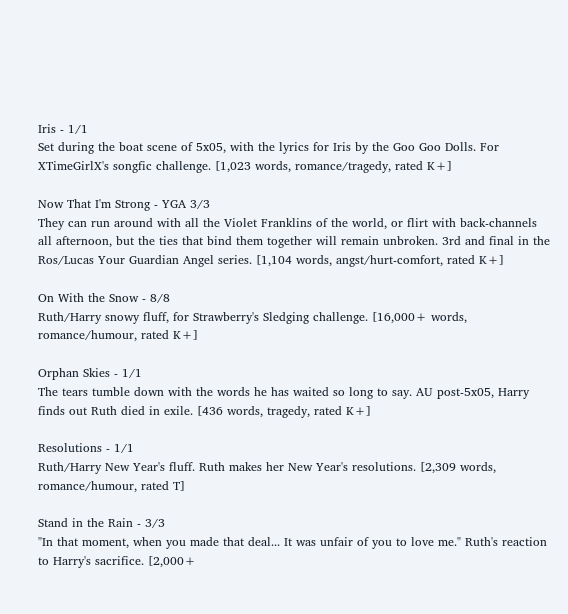Iris - 1/1
Set during the boat scene of 5x05, with the lyrics for Iris by the Goo Goo Dolls. For XTimeGirlX's songfic challenge. [1,023 words, romance/tragedy, rated K+]

Now That I'm Strong - YGA 3/3
They can run around with all the Violet Franklins of the world, or flirt with back-channels all afternoon, but the ties that bind them together will remain unbroken. 3rd and final in the Ros/Lucas Your Guardian Angel series. [1,104 words, angst/hurt-comfort, rated K+]

On With the Snow - 8/8
Ruth/Harry snowy fluff, for Strawberry's Sledging challenge. [16,000+ words, romance/humour, rated K+]

Orphan Skies - 1/1
The tears tumble down with the words he has waited so long to say. AU post-5x05, Harry finds out Ruth died in exile. [436 words, tragedy, rated K+]

Resolutions - 1/1
Ruth/Harry New Year's fluff. Ruth makes her New Year's resolutions. [2,309 words, romance/humour, rated T]

Stand in the Rain - 3/3
"In that moment, when you made that deal... It was unfair of you to love me." Ruth's reaction to Harry's sacrifice. [2,000+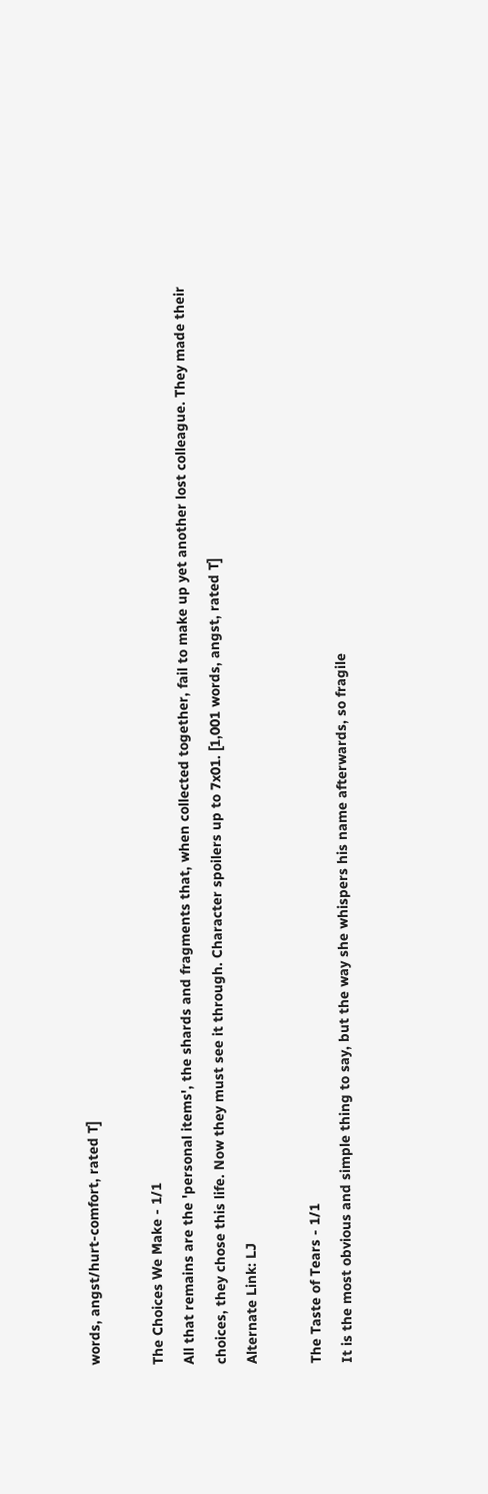words, angst/hurt-comfort, rated T]

The Choices We Make - 1/1
All that remains are the 'personal items', the shards and fragments that, when collected together, fail to make up yet another lost colleague. They made their choices, they chose this life. Now they must see it through. Character spoilers up to 7x01. [1,001 words, angst, rated T]
Alternate Link: LJ

The Taste of Tears - 1/1
It is the most obvious and simple thing to say, but the way she whispers his name afterwards, so fragile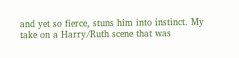and yet so fierce, stuns him into instinct. My take on a Harry/Ruth scene that was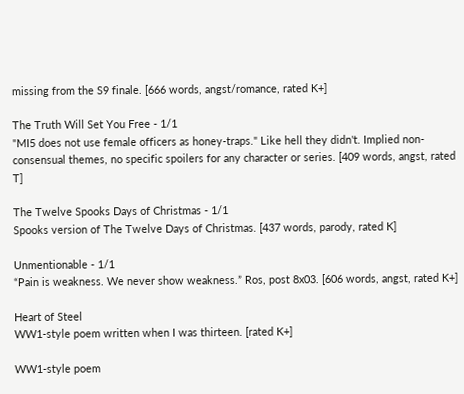missing from the S9 finale. [666 words, angst/romance, rated K+]

The Truth Will Set You Free - 1/1
"MI5 does not use female officers as honey-traps." Like hell they didn't. Implied non-consensual themes, no specific spoilers for any character or series. [409 words, angst, rated T]

The Twelve Spooks Days of Christmas - 1/1
Spooks version of The Twelve Days of Christmas. [437 words, parody, rated K]

Unmentionable - 1/1
“Pain is weakness. We never show weakness.” Ros, post 8x03. [606 words, angst, rated K+]

Heart of Steel
WW1-style poem written when I was thirteen. [rated K+]

WW1-style poem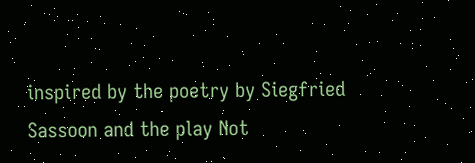inspired by the poetry by Siegfried Sassoon and the play Not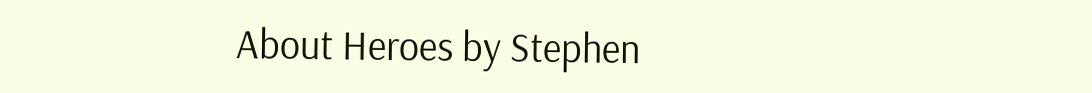About Heroes by Stephen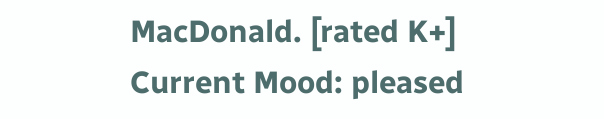MacDonald. [rated K+]
Current Mood: pleased